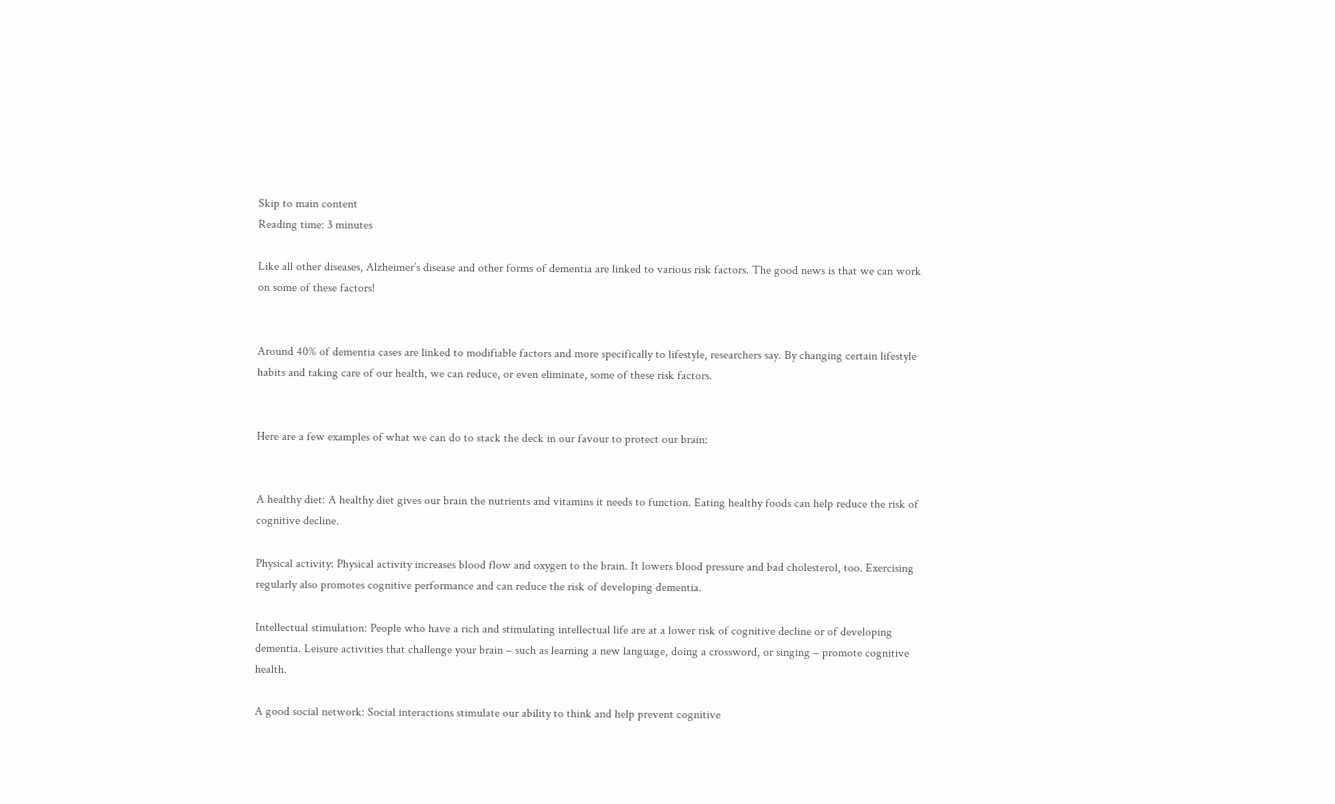Skip to main content
Reading time: 3 minutes

Like all other diseases, Alzheimer’s disease and other forms of dementia are linked to various risk factors. The good news is that we can work on some of these factors!


Around 40% of dementia cases are linked to modifiable factors and more specifically to lifestyle, researchers say. By changing certain lifestyle habits and taking care of our health, we can reduce, or even eliminate, some of these risk factors.


Here are a few examples of what we can do to stack the deck in our favour to protect our brain:


A healthy diet: A healthy diet gives our brain the nutrients and vitamins it needs to function. Eating healthy foods can help reduce the risk of cognitive decline.

Physical activity: Physical activity increases blood flow and oxygen to the brain. It lowers blood pressure and bad cholesterol, too. Exercising regularly also promotes cognitive performance and can reduce the risk of developing dementia.

Intellectual stimulation: People who have a rich and stimulating intellectual life are at a lower risk of cognitive decline or of developing dementia. Leisure activities that challenge your brain – such as learning a new language, doing a crossword, or singing – promote cognitive health.

A good social network: Social interactions stimulate our ability to think and help prevent cognitive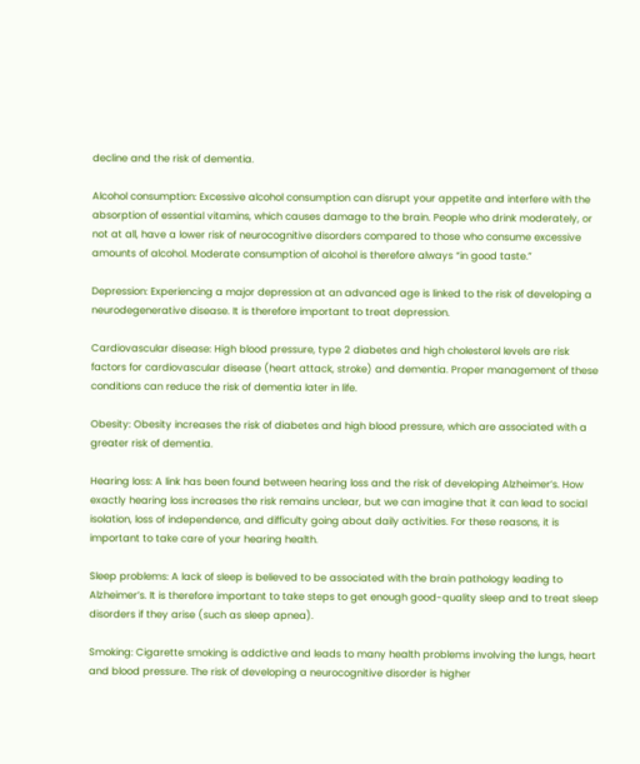decline and the risk of dementia.

Alcohol consumption: Excessive alcohol consumption can disrupt your appetite and interfere with the absorption of essential vitamins, which causes damage to the brain. People who drink moderately, or not at all, have a lower risk of neurocognitive disorders compared to those who consume excessive amounts of alcohol. Moderate consumption of alcohol is therefore always “in good taste.”

Depression: Experiencing a major depression at an advanced age is linked to the risk of developing a neurodegenerative disease. It is therefore important to treat depression.

Cardiovascular disease: High blood pressure, type 2 diabetes and high cholesterol levels are risk factors for cardiovascular disease (heart attack, stroke) and dementia. Proper management of these conditions can reduce the risk of dementia later in life.

Obesity: Obesity increases the risk of diabetes and high blood pressure, which are associated with a greater risk of dementia.

Hearing loss: A link has been found between hearing loss and the risk of developing Alzheimer’s. How exactly hearing loss increases the risk remains unclear, but we can imagine that it can lead to social isolation, loss of independence, and difficulty going about daily activities. For these reasons, it is important to take care of your hearing health.

Sleep problems: A lack of sleep is believed to be associated with the brain pathology leading to Alzheimer’s. It is therefore important to take steps to get enough good-quality sleep and to treat sleep disorders if they arise (such as sleep apnea).

Smoking: Cigarette smoking is addictive and leads to many health problems involving the lungs, heart and blood pressure. The risk of developing a neurocognitive disorder is higher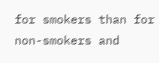for smokers than for non-smokers and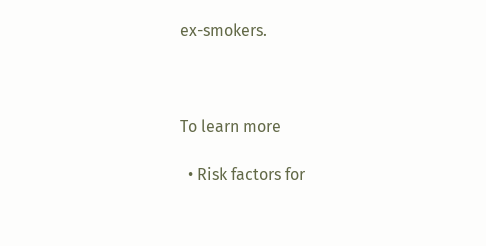ex-smokers.



To learn more

  • Risk factors for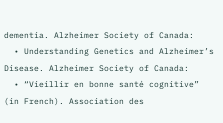dementia. Alzheimer Society of Canada:
  • Understanding Genetics and Alzheimer’s Disease. Alzheimer Society of Canada:
  • “Vieillir en bonne santé cognitive” (in French). Association des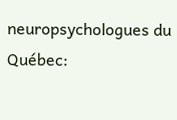neuropsychologues du Québec: